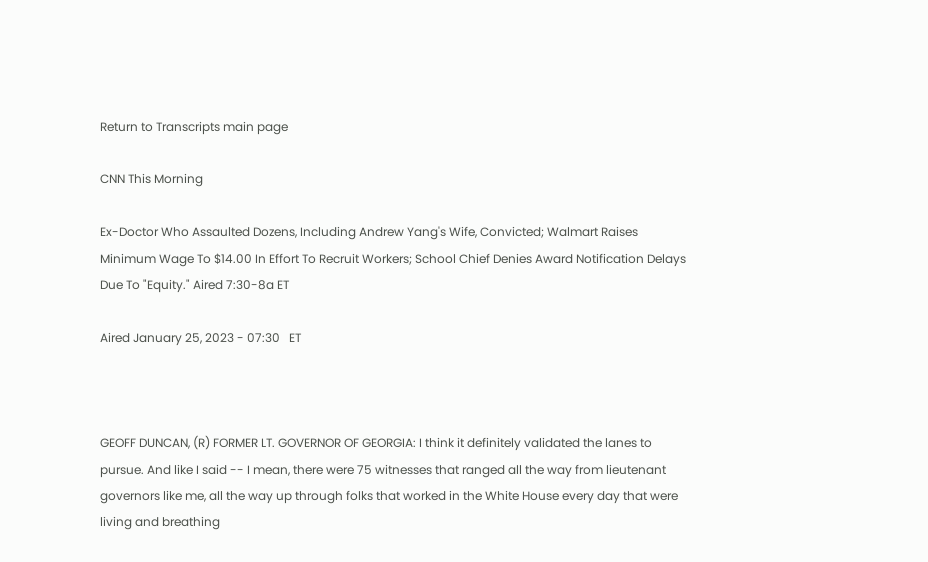Return to Transcripts main page

CNN This Morning

Ex-Doctor Who Assaulted Dozens, Including Andrew Yang's Wife, Convicted; Walmart Raises Minimum Wage To $14.00 In Effort To Recruit Workers; School Chief Denies Award Notification Delays Due To "Equity." Aired 7:30-8a ET

Aired January 25, 2023 - 07:30   ET



GEOFF DUNCAN, (R) FORMER LT. GOVERNOR OF GEORGIA: I think it definitely validated the lanes to pursue. And like I said -- I mean, there were 75 witnesses that ranged all the way from lieutenant governors like me, all the way up through folks that worked in the White House every day that were living and breathing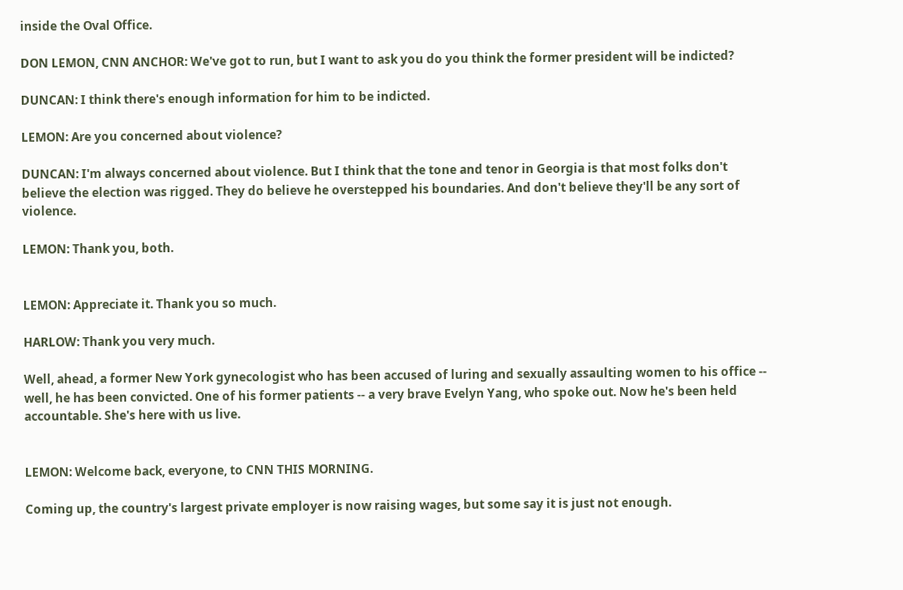inside the Oval Office.

DON LEMON, CNN ANCHOR: We've got to run, but I want to ask you do you think the former president will be indicted?

DUNCAN: I think there's enough information for him to be indicted.

LEMON: Are you concerned about violence?

DUNCAN: I'm always concerned about violence. But I think that the tone and tenor in Georgia is that most folks don't believe the election was rigged. They do believe he overstepped his boundaries. And don't believe they'll be any sort of violence.

LEMON: Thank you, both.


LEMON: Appreciate it. Thank you so much.

HARLOW: Thank you very much.

Well, ahead, a former New York gynecologist who has been accused of luring and sexually assaulting women to his office -- well, he has been convicted. One of his former patients -- a very brave Evelyn Yang, who spoke out. Now he's been held accountable. She's here with us live.


LEMON: Welcome back, everyone, to CNN THIS MORNING.

Coming up, the country's largest private employer is now raising wages, but some say it is just not enough.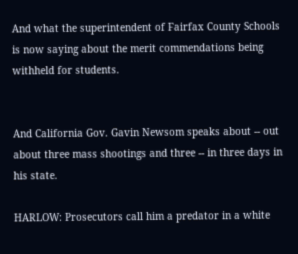And what the superintendent of Fairfax County Schools is now saying about the merit commendations being withheld for students.


And California Gov. Gavin Newsom speaks about -- out about three mass shootings and three -- in three days in his state.

HARLOW: Prosecutors call him a predator in a white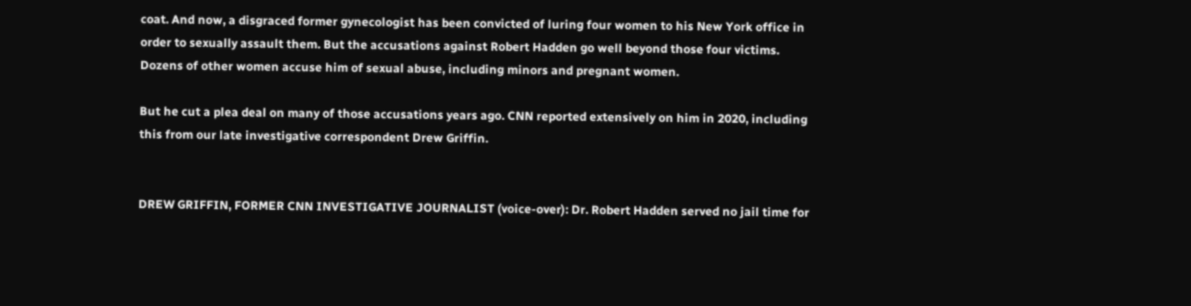coat. And now, a disgraced former gynecologist has been convicted of luring four women to his New York office in order to sexually assault them. But the accusations against Robert Hadden go well beyond those four victims. Dozens of other women accuse him of sexual abuse, including minors and pregnant women.

But he cut a plea deal on many of those accusations years ago. CNN reported extensively on him in 2020, including this from our late investigative correspondent Drew Griffin.


DREW GRIFFIN, FORMER CNN INVESTIGATIVE JOURNALIST (voice-over): Dr. Robert Hadden served no jail time for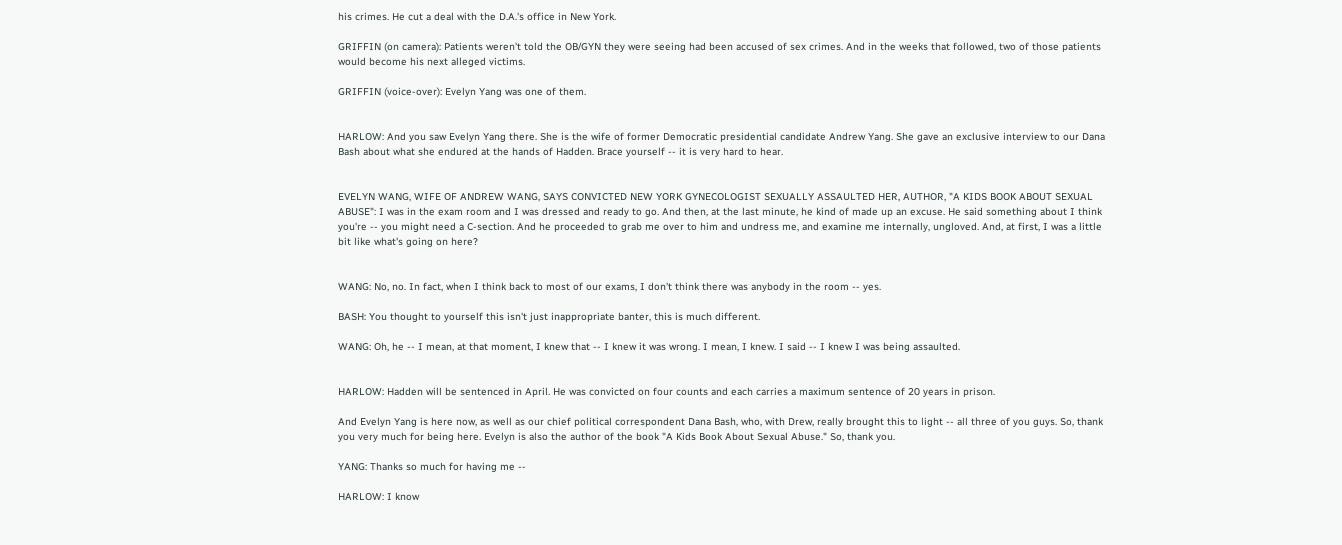his crimes. He cut a deal with the D.A.'s office in New York.

GRIFFIN (on camera): Patients weren't told the OB/GYN they were seeing had been accused of sex crimes. And in the weeks that followed, two of those patients would become his next alleged victims.

GRIFFIN (voice-over): Evelyn Yang was one of them.


HARLOW: And you saw Evelyn Yang there. She is the wife of former Democratic presidential candidate Andrew Yang. She gave an exclusive interview to our Dana Bash about what she endured at the hands of Hadden. Brace yourself -- it is very hard to hear.


EVELYN WANG, WIFE OF ANDREW WANG, SAYS CONVICTED NEW YORK GYNECOLOGIST SEXUALLY ASSAULTED HER, AUTHOR, "A KIDS BOOK ABOUT SEXUAL ABUSE": I was in the exam room and I was dressed and ready to go. And then, at the last minute, he kind of made up an excuse. He said something about I think you're -- you might need a C-section. And he proceeded to grab me over to him and undress me, and examine me internally, ungloved. And, at first, I was a little bit like what's going on here?


WANG: No, no. In fact, when I think back to most of our exams, I don't think there was anybody in the room -- yes.

BASH: You thought to yourself this isn't just inappropriate banter, this is much different.

WANG: Oh, he -- I mean, at that moment, I knew that -- I knew it was wrong. I mean, I knew. I said -- I knew I was being assaulted.


HARLOW: Hadden will be sentenced in April. He was convicted on four counts and each carries a maximum sentence of 20 years in prison.

And Evelyn Yang is here now, as well as our chief political correspondent Dana Bash, who, with Drew, really brought this to light -- all three of you guys. So, thank you very much for being here. Evelyn is also the author of the book "A Kids Book About Sexual Abuse." So, thank you.

YANG: Thanks so much for having me --

HARLOW: I know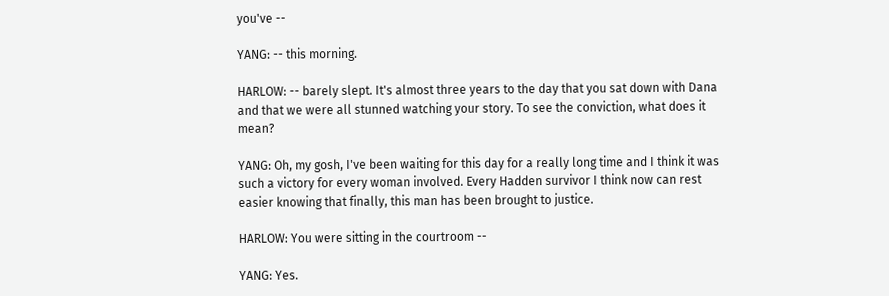you've --

YANG: -- this morning.

HARLOW: -- barely slept. It's almost three years to the day that you sat down with Dana and that we were all stunned watching your story. To see the conviction, what does it mean?

YANG: Oh, my gosh, I've been waiting for this day for a really long time and I think it was such a victory for every woman involved. Every Hadden survivor I think now can rest easier knowing that finally, this man has been brought to justice.

HARLOW: You were sitting in the courtroom --

YANG: Yes.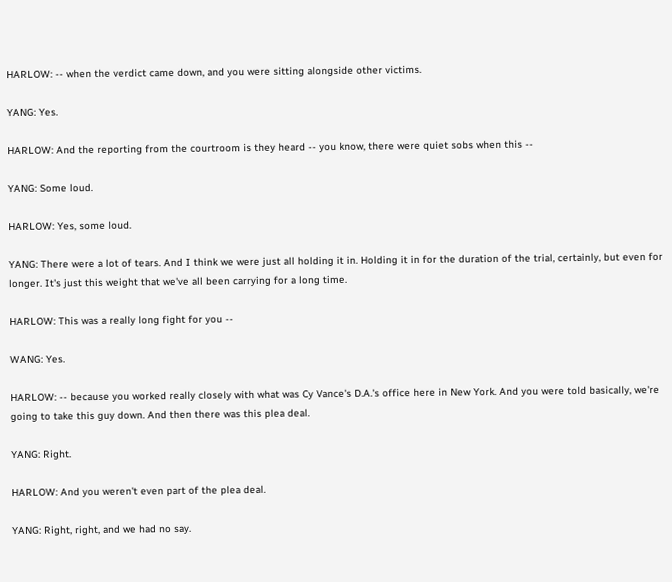HARLOW: -- when the verdict came down, and you were sitting alongside other victims.

YANG: Yes.

HARLOW: And the reporting from the courtroom is they heard -- you know, there were quiet sobs when this --

YANG: Some loud.

HARLOW: Yes, some loud.

YANG: There were a lot of tears. And I think we were just all holding it in. Holding it in for the duration of the trial, certainly, but even for longer. It's just this weight that we've all been carrying for a long time.

HARLOW: This was a really long fight for you --

WANG: Yes.

HARLOW: -- because you worked really closely with what was Cy Vance's D.A.'s office here in New York. And you were told basically, we're going to take this guy down. And then there was this plea deal.

YANG: Right.

HARLOW: And you weren't even part of the plea deal.

YANG: Right, right, and we had no say.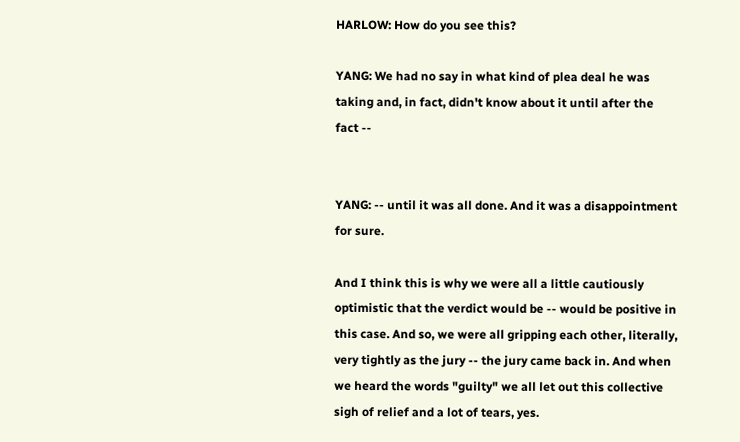HARLOW: How do you see this?

YANG: We had no say in what kind of plea deal he was taking and, in fact, didn't know about it until after the fact --


YANG: -- until it was all done. And it was a disappointment for sure.

And I think this is why we were all a little cautiously optimistic that the verdict would be -- would be positive in this case. And so, we were all gripping each other, literally, very tightly as the jury -- the jury came back in. And when we heard the words "guilty" we all let out this collective sigh of relief and a lot of tears, yes.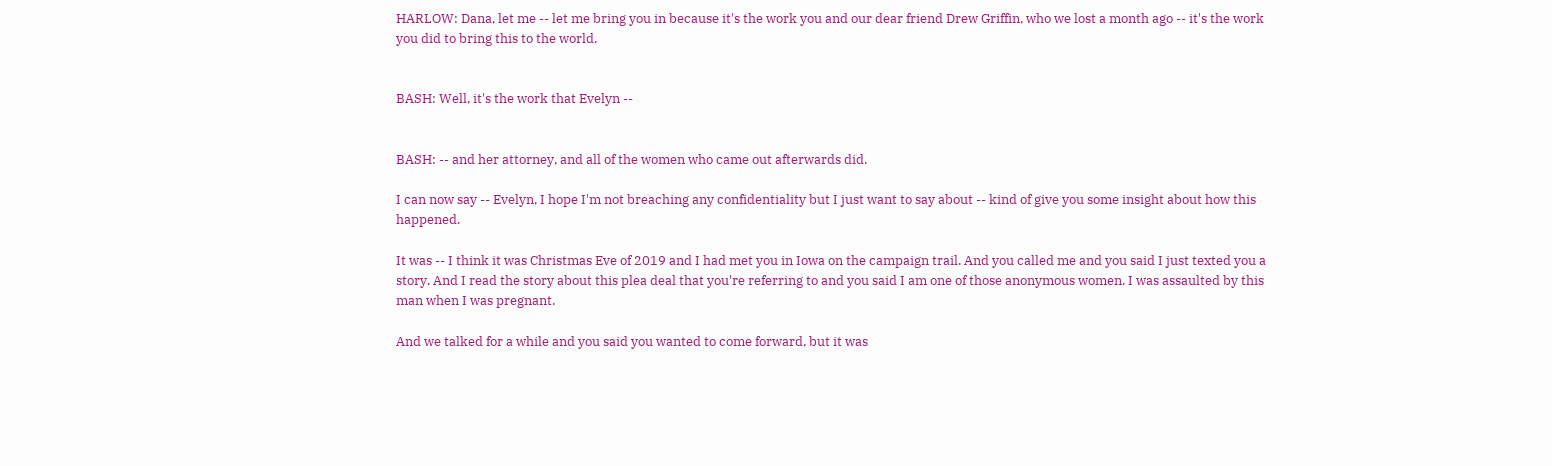HARLOW: Dana, let me -- let me bring you in because it's the work you and our dear friend Drew Griffin, who we lost a month ago -- it's the work you did to bring this to the world.


BASH: Well, it's the work that Evelyn --


BASH: -- and her attorney, and all of the women who came out afterwards did.

I can now say -- Evelyn, I hope I'm not breaching any confidentiality but I just want to say about -- kind of give you some insight about how this happened.

It was -- I think it was Christmas Eve of 2019 and I had met you in Iowa on the campaign trail. And you called me and you said I just texted you a story. And I read the story about this plea deal that you're referring to and you said I am one of those anonymous women. I was assaulted by this man when I was pregnant.

And we talked for a while and you said you wanted to come forward, but it was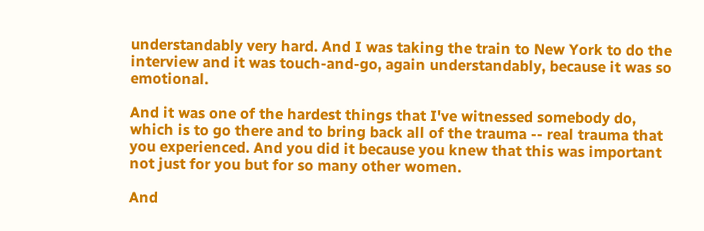understandably very hard. And I was taking the train to New York to do the interview and it was touch-and-go, again understandably, because it was so emotional.

And it was one of the hardest things that I've witnessed somebody do, which is to go there and to bring back all of the trauma -- real trauma that you experienced. And you did it because you knew that this was important not just for you but for so many other women.

And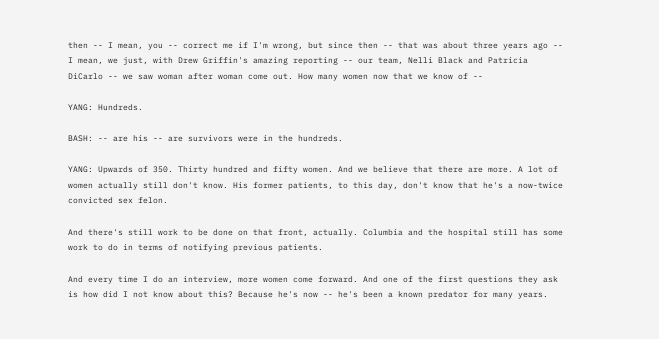then -- I mean, you -- correct me if I'm wrong, but since then -- that was about three years ago -- I mean, we just, with Drew Griffin's amazing reporting -- our team, Nelli Black and Patricia DiCarlo -- we saw woman after woman come out. How many women now that we know of --

YANG: Hundreds.

BASH: -- are his -- are survivors were in the hundreds.

YANG: Upwards of 350. Thirty hundred and fifty women. And we believe that there are more. A lot of women actually still don't know. His former patients, to this day, don't know that he's a now-twice convicted sex felon.

And there's still work to be done on that front, actually. Columbia and the hospital still has some work to do in terms of notifying previous patients.

And every time I do an interview, more women come forward. And one of the first questions they ask is how did I not know about this? Because he's now -- he's been a known predator for many years.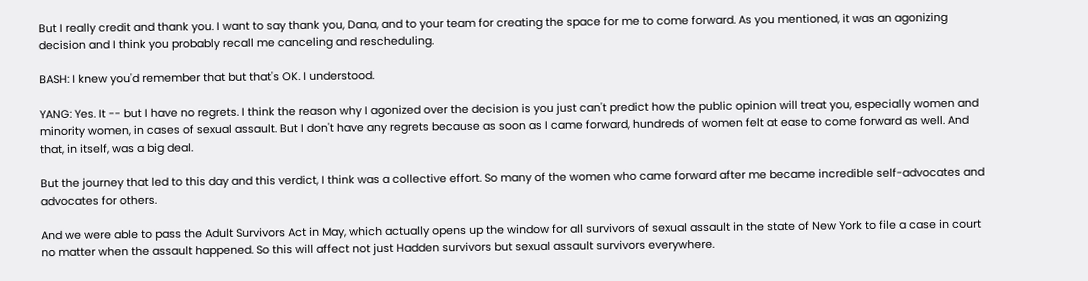But I really credit and thank you. I want to say thank you, Dana, and to your team for creating the space for me to come forward. As you mentioned, it was an agonizing decision and I think you probably recall me canceling and rescheduling.

BASH: I knew you'd remember that but that's OK. I understood.

YANG: Yes. It -- but I have no regrets. I think the reason why I agonized over the decision is you just can't predict how the public opinion will treat you, especially women and minority women, in cases of sexual assault. But I don't have any regrets because as soon as I came forward, hundreds of women felt at ease to come forward as well. And that, in itself, was a big deal.

But the journey that led to this day and this verdict, I think was a collective effort. So many of the women who came forward after me became incredible self-advocates and advocates for others.

And we were able to pass the Adult Survivors Act in May, which actually opens up the window for all survivors of sexual assault in the state of New York to file a case in court no matter when the assault happened. So this will affect not just Hadden survivors but sexual assault survivors everywhere.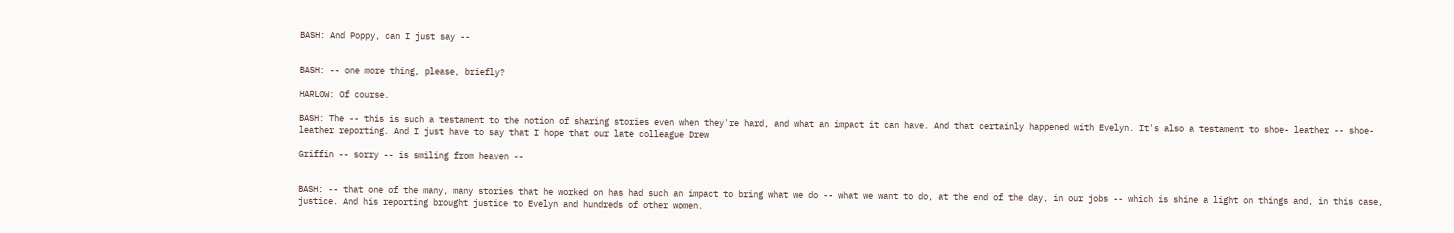BASH: And Poppy, can I just say --


BASH: -- one more thing, please, briefly?

HARLOW: Of course.

BASH: The -- this is such a testament to the notion of sharing stories even when they're hard, and what an impact it can have. And that certainly happened with Evelyn. It's also a testament to shoe- leather -- shoe-leather reporting. And I just have to say that I hope that our late colleague Drew

Griffin -- sorry -- is smiling from heaven --


BASH: -- that one of the many, many stories that he worked on has had such an impact to bring what we do -- what we want to do, at the end of the day, in our jobs -- which is shine a light on things and, in this case, justice. And his reporting brought justice to Evelyn and hundreds of other women.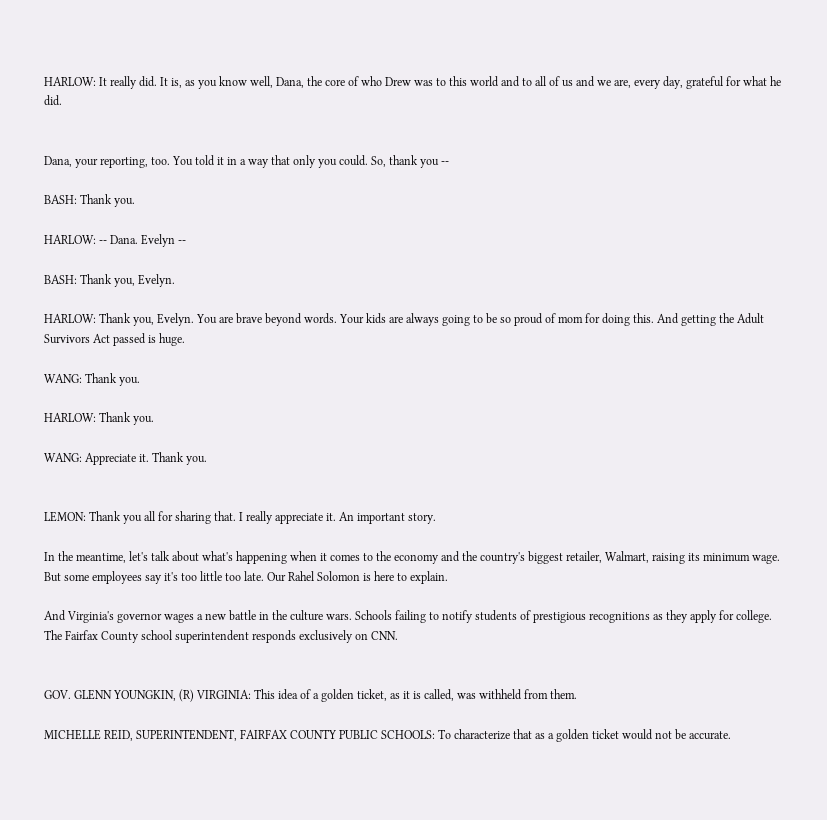HARLOW: It really did. It is, as you know well, Dana, the core of who Drew was to this world and to all of us and we are, every day, grateful for what he did.


Dana, your reporting, too. You told it in a way that only you could. So, thank you --

BASH: Thank you.

HARLOW: -- Dana. Evelyn --

BASH: Thank you, Evelyn.

HARLOW: Thank you, Evelyn. You are brave beyond words. Your kids are always going to be so proud of mom for doing this. And getting the Adult Survivors Act passed is huge.

WANG: Thank you.

HARLOW: Thank you.

WANG: Appreciate it. Thank you.


LEMON: Thank you all for sharing that. I really appreciate it. An important story.

In the meantime, let's talk about what's happening when it comes to the economy and the country's biggest retailer, Walmart, raising its minimum wage. But some employees say it's too little too late. Our Rahel Solomon is here to explain.

And Virginia's governor wages a new battle in the culture wars. Schools failing to notify students of prestigious recognitions as they apply for college. The Fairfax County school superintendent responds exclusively on CNN.


GOV. GLENN YOUNGKIN, (R) VIRGINIA: This idea of a golden ticket, as it is called, was withheld from them.

MICHELLE REID, SUPERINTENDENT, FAIRFAX COUNTY PUBLIC SCHOOLS: To characterize that as a golden ticket would not be accurate.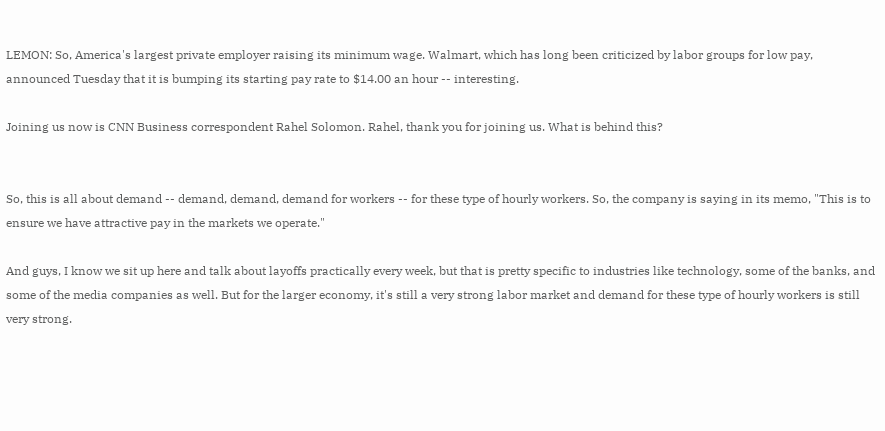LEMON: So, America's largest private employer raising its minimum wage. Walmart, which has long been criticized by labor groups for low pay, announced Tuesday that it is bumping its starting pay rate to $14.00 an hour -- interesting.

Joining us now is CNN Business correspondent Rahel Solomon. Rahel, thank you for joining us. What is behind this?


So, this is all about demand -- demand, demand, demand for workers -- for these type of hourly workers. So, the company is saying in its memo, "This is to ensure we have attractive pay in the markets we operate."

And guys, I know we sit up here and talk about layoffs practically every week, but that is pretty specific to industries like technology, some of the banks, and some of the media companies as well. But for the larger economy, it's still a very strong labor market and demand for these type of hourly workers is still very strong.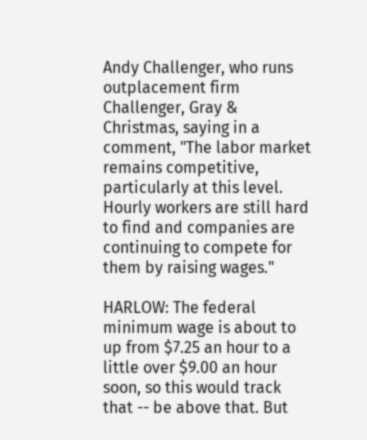Andy Challenger, who runs outplacement firm Challenger, Gray & Christmas, saying in a comment, "The labor market remains competitive, particularly at this level. Hourly workers are still hard to find and companies are continuing to compete for them by raising wages."

HARLOW: The federal minimum wage is about to up from $7.25 an hour to a little over $9.00 an hour soon, so this would track that -- be above that. But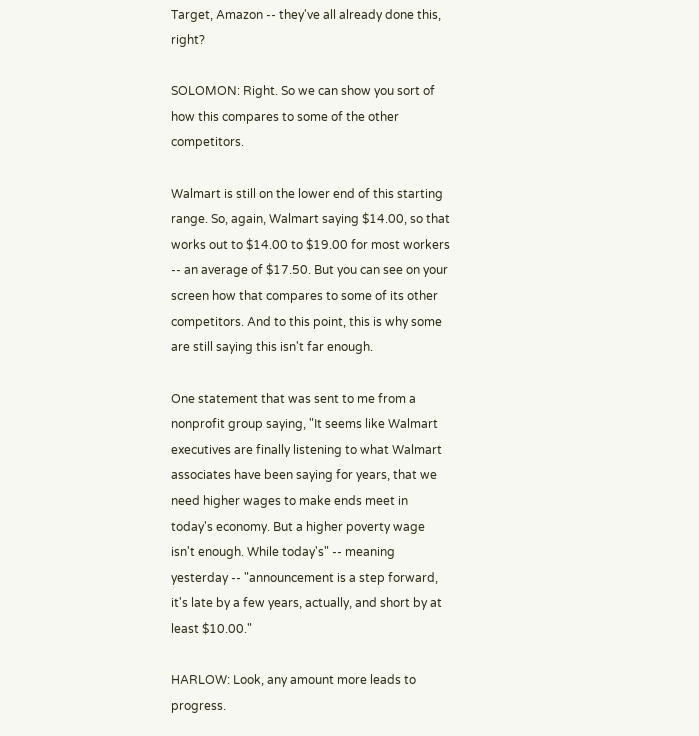Target, Amazon -- they've all already done this, right?

SOLOMON: Right. So we can show you sort of how this compares to some of the other competitors.

Walmart is still on the lower end of this starting range. So, again, Walmart saying $14.00, so that works out to $14.00 to $19.00 for most workers -- an average of $17.50. But you can see on your screen how that compares to some of its other competitors. And to this point, this is why some are still saying this isn't far enough.

One statement that was sent to me from a nonprofit group saying, "It seems like Walmart executives are finally listening to what Walmart associates have been saying for years, that we need higher wages to make ends meet in today's economy. But a higher poverty wage isn't enough. While today's" -- meaning yesterday -- "announcement is a step forward, it's late by a few years, actually, and short by at least $10.00."

HARLOW: Look, any amount more leads to progress.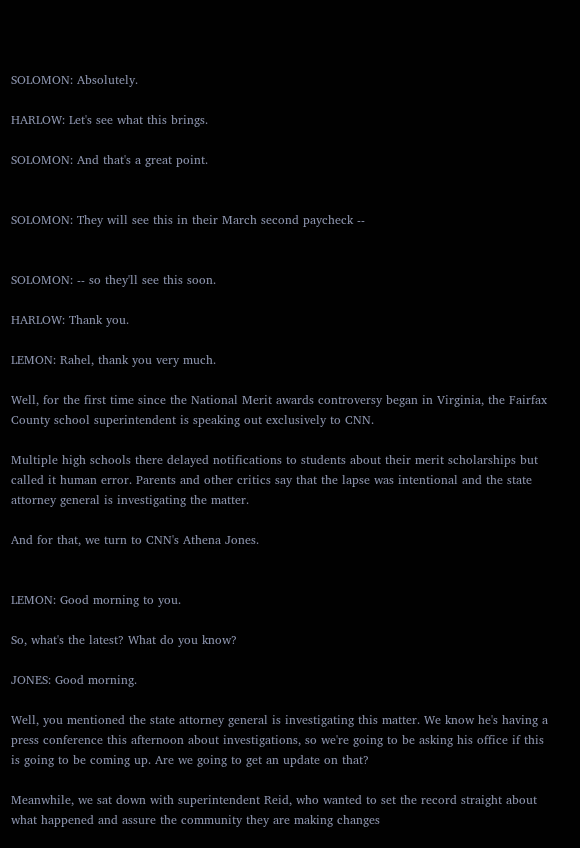SOLOMON: Absolutely.

HARLOW: Let's see what this brings.

SOLOMON: And that's a great point.


SOLOMON: They will see this in their March second paycheck --


SOLOMON: -- so they'll see this soon.

HARLOW: Thank you.

LEMON: Rahel, thank you very much.

Well, for the first time since the National Merit awards controversy began in Virginia, the Fairfax County school superintendent is speaking out exclusively to CNN.

Multiple high schools there delayed notifications to students about their merit scholarships but called it human error. Parents and other critics say that the lapse was intentional and the state attorney general is investigating the matter.

And for that, we turn to CNN's Athena Jones.


LEMON: Good morning to you.

So, what's the latest? What do you know?

JONES: Good morning.

Well, you mentioned the state attorney general is investigating this matter. We know he's having a press conference this afternoon about investigations, so we're going to be asking his office if this is going to be coming up. Are we going to get an update on that?

Meanwhile, we sat down with superintendent Reid, who wanted to set the record straight about what happened and assure the community they are making changes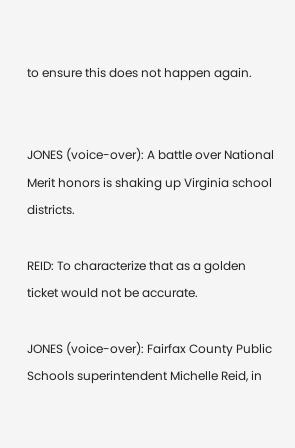to ensure this does not happen again.


JONES (voice-over): A battle over National Merit honors is shaking up Virginia school districts.

REID: To characterize that as a golden ticket would not be accurate.

JONES (voice-over): Fairfax County Public Schools superintendent Michelle Reid, in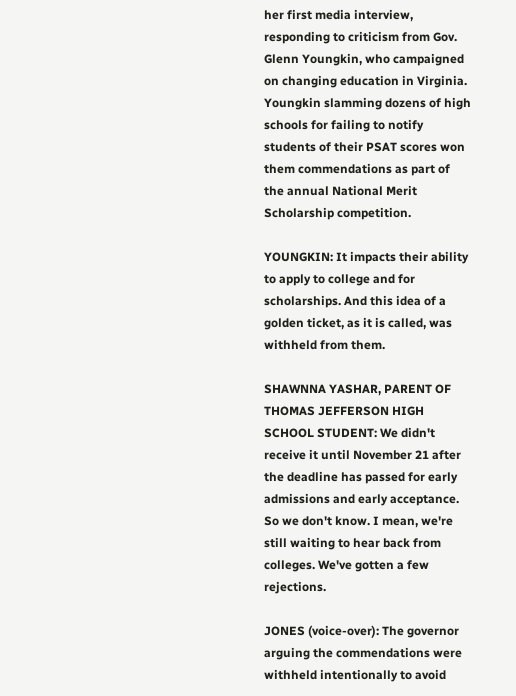her first media interview, responding to criticism from Gov. Glenn Youngkin, who campaigned on changing education in Virginia. Youngkin slamming dozens of high schools for failing to notify students of their PSAT scores won them commendations as part of the annual National Merit Scholarship competition.

YOUNGKIN: It impacts their ability to apply to college and for scholarships. And this idea of a golden ticket, as it is called, was withheld from them.

SHAWNNA YASHAR, PARENT OF THOMAS JEFFERSON HIGH SCHOOL STUDENT: We didn't receive it until November 21 after the deadline has passed for early admissions and early acceptance. So we don't know. I mean, we're still waiting to hear back from colleges. We've gotten a few rejections.

JONES (voice-over): The governor arguing the commendations were withheld intentionally to avoid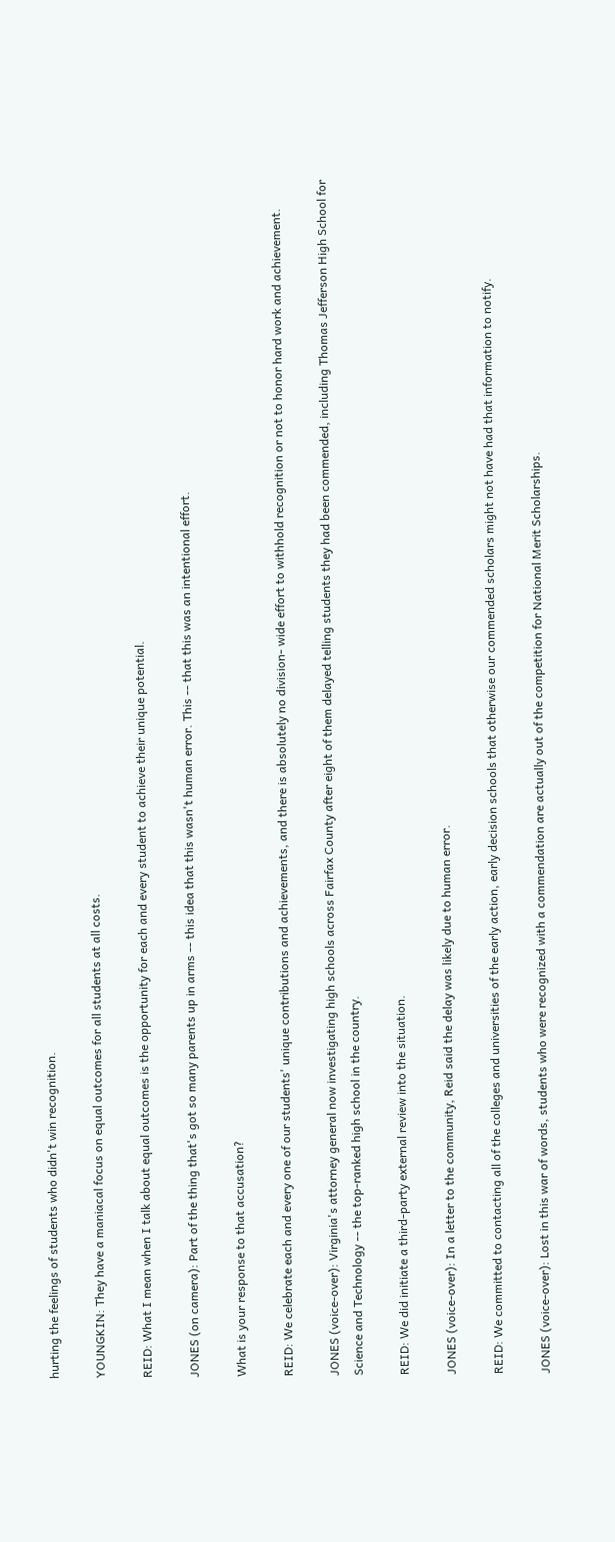hurting the feelings of students who didn't win recognition.

YOUNGKIN: They have a maniacal focus on equal outcomes for all students at all costs.

REID: What I mean when I talk about equal outcomes is the opportunity for each and every student to achieve their unique potential.

JONES (on camera): Part of the thing that's got so many parents up in arms -- this idea that this wasn't human error. This -- that this was an intentional effort.

What is your response to that accusation?

REID: We celebrate each and every one of our students' unique contributions and achievements, and there is absolutely no division- wide effort to withhold recognition or not to honor hard work and achievement.

JONES (voice-over): Virginia's attorney general now investigating high schools across Fairfax County after eight of them delayed telling students they had been commended, including Thomas Jefferson High School for Science and Technology -- the top-ranked high school in the country.

REID: We did initiate a third-party external review into the situation.

JONES (voice-over): In a letter to the community, Reid said the delay was likely due to human error.

REID: We committed to contacting all of the colleges and universities of the early action, early decision schools that otherwise our commended scholars might not have had that information to notify.

JONES (voice-over): Lost in this war of words, students who were recognized with a commendation are actually out of the competition for National Merit Scholarships.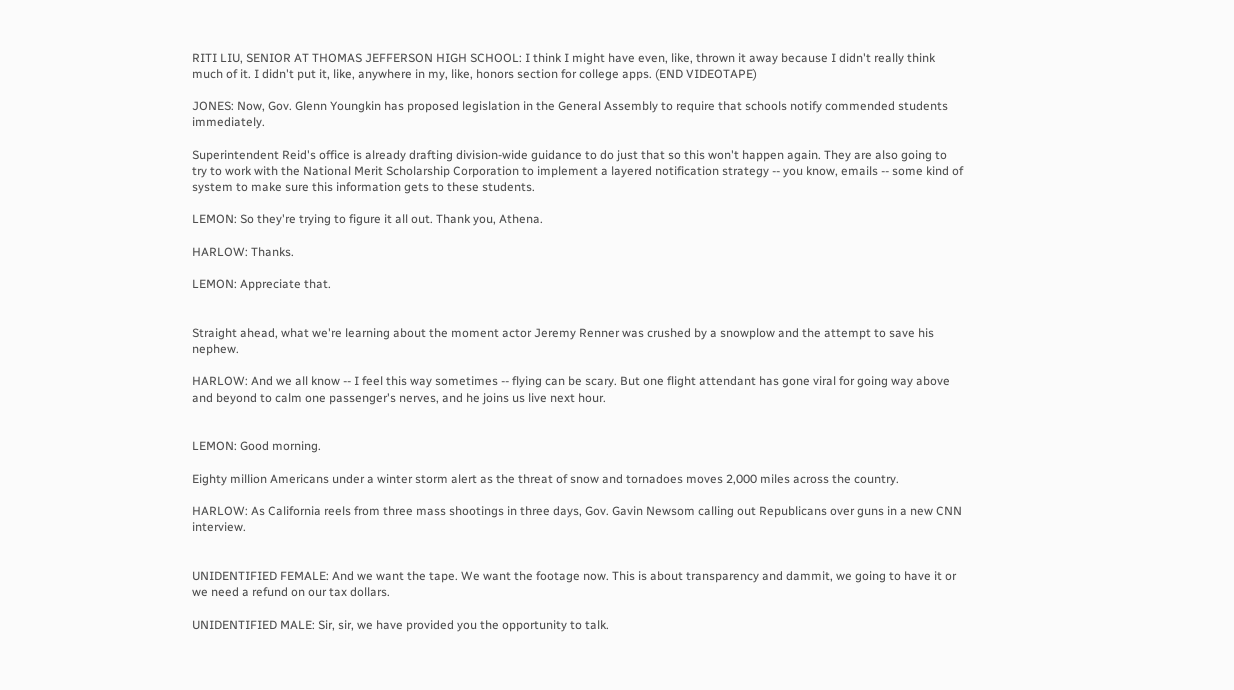RITI LIU, SENIOR AT THOMAS JEFFERSON HIGH SCHOOL: I think I might have even, like, thrown it away because I didn't really think much of it. I didn't put it, like, anywhere in my, like, honors section for college apps. (END VIDEOTAPE)

JONES: Now, Gov. Glenn Youngkin has proposed legislation in the General Assembly to require that schools notify commended students immediately.

Superintendent Reid's office is already drafting division-wide guidance to do just that so this won't happen again. They are also going to try to work with the National Merit Scholarship Corporation to implement a layered notification strategy -- you know, emails -- some kind of system to make sure this information gets to these students.

LEMON: So they're trying to figure it all out. Thank you, Athena.

HARLOW: Thanks.

LEMON: Appreciate that.


Straight ahead, what we're learning about the moment actor Jeremy Renner was crushed by a snowplow and the attempt to save his nephew.

HARLOW: And we all know -- I feel this way sometimes -- flying can be scary. But one flight attendant has gone viral for going way above and beyond to calm one passenger's nerves, and he joins us live next hour.


LEMON: Good morning.

Eighty million Americans under a winter storm alert as the threat of snow and tornadoes moves 2,000 miles across the country.

HARLOW: As California reels from three mass shootings in three days, Gov. Gavin Newsom calling out Republicans over guns in a new CNN interview.


UNIDENTIFIED FEMALE: And we want the tape. We want the footage now. This is about transparency and dammit, we going to have it or we need a refund on our tax dollars.

UNIDENTIFIED MALE: Sir, sir, we have provided you the opportunity to talk.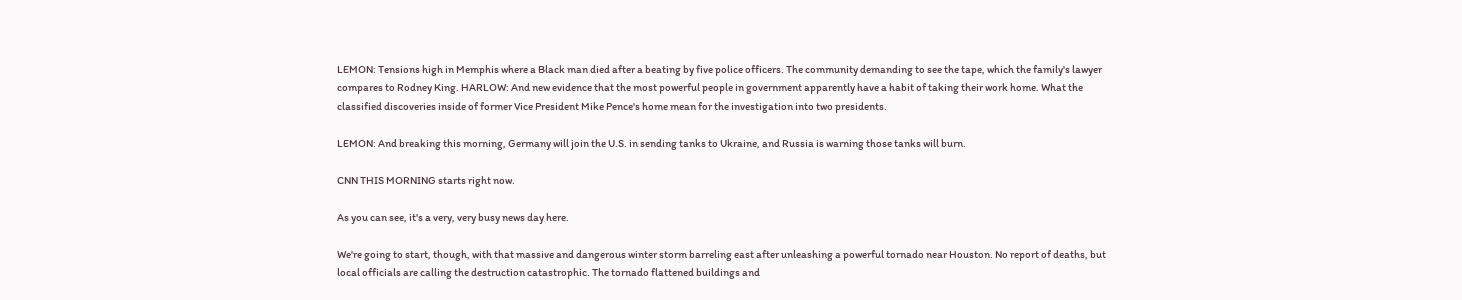LEMON: Tensions high in Memphis where a Black man died after a beating by five police officers. The community demanding to see the tape, which the family's lawyer compares to Rodney King. HARLOW: And new evidence that the most powerful people in government apparently have a habit of taking their work home. What the classified discoveries inside of former Vice President Mike Pence's home mean for the investigation into two presidents.

LEMON: And breaking this morning, Germany will join the U.S. in sending tanks to Ukraine, and Russia is warning those tanks will burn.

CNN THIS MORNING starts right now.

As you can see, it's a very, very busy news day here.

We're going to start, though, with that massive and dangerous winter storm barreling east after unleashing a powerful tornado near Houston. No report of deaths, but local officials are calling the destruction catastrophic. The tornado flattened buildings and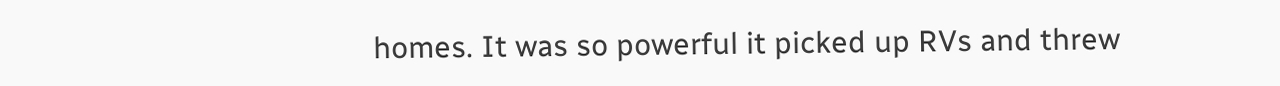homes. It was so powerful it picked up RVs and threw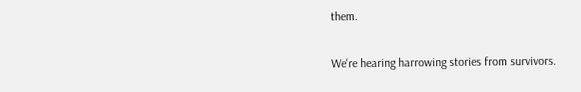them.

We're hearing harrowing stories from survivors.